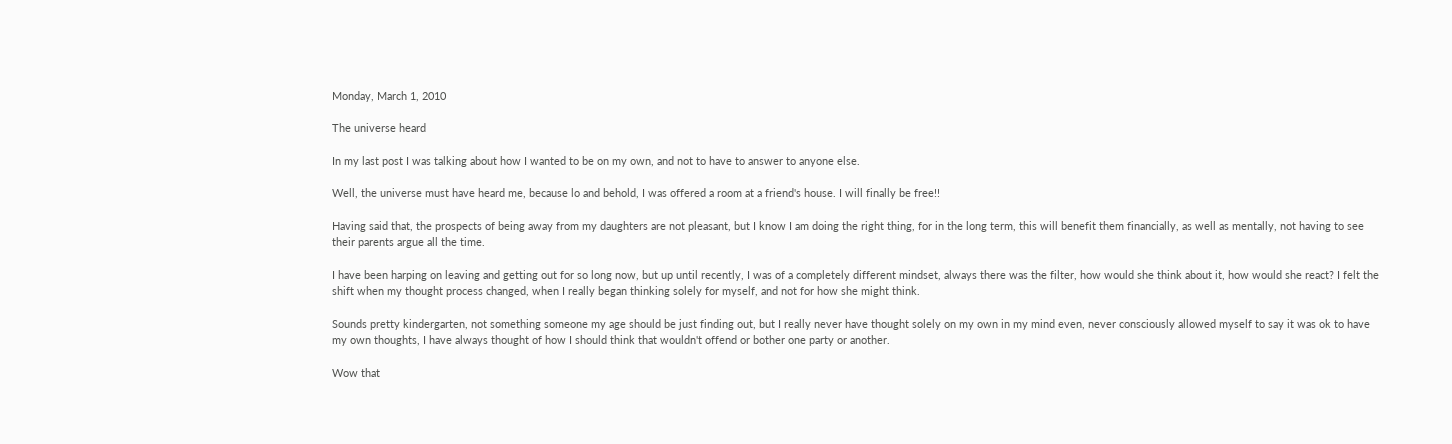Monday, March 1, 2010

The universe heard

In my last post I was talking about how I wanted to be on my own, and not to have to answer to anyone else.

Well, the universe must have heard me, because lo and behold, I was offered a room at a friend's house. I will finally be free!!

Having said that, the prospects of being away from my daughters are not pleasant, but I know I am doing the right thing, for in the long term, this will benefit them financially, as well as mentally, not having to see their parents argue all the time.

I have been harping on leaving and getting out for so long now, but up until recently, I was of a completely different mindset, always there was the filter, how would she think about it, how would she react? I felt the shift when my thought process changed, when I really began thinking solely for myself, and not for how she might think.

Sounds pretty kindergarten, not something someone my age should be just finding out, but I really never have thought solely on my own in my mind even, never consciously allowed myself to say it was ok to have my own thoughts, I have always thought of how I should think that wouldn't offend or bother one party or another.

Wow that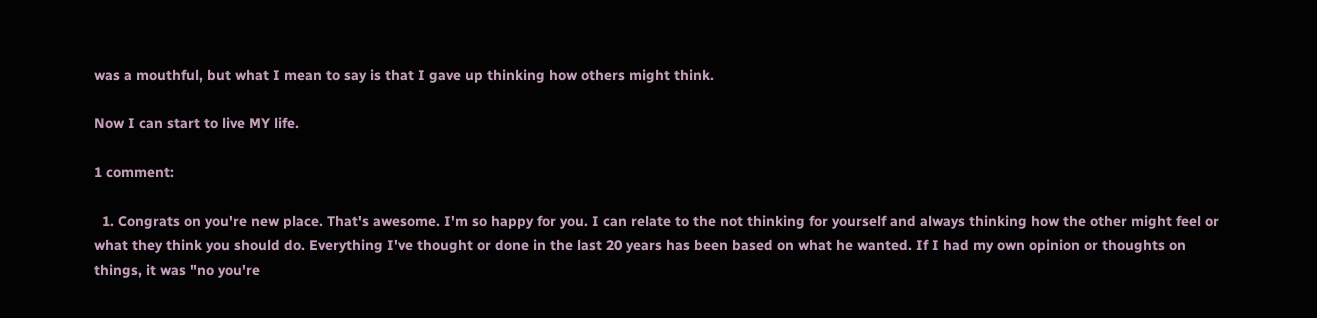was a mouthful, but what I mean to say is that I gave up thinking how others might think.

Now I can start to live MY life.

1 comment:

  1. Congrats on you're new place. That's awesome. I'm so happy for you. I can relate to the not thinking for yourself and always thinking how the other might feel or what they think you should do. Everything I've thought or done in the last 20 years has been based on what he wanted. If I had my own opinion or thoughts on things, it was "no you're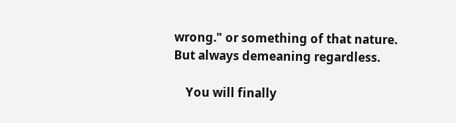wrong." or something of that nature. But always demeaning regardless.

    You will finally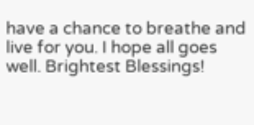have a chance to breathe and live for you. I hope all goes well. Brightest Blessings!